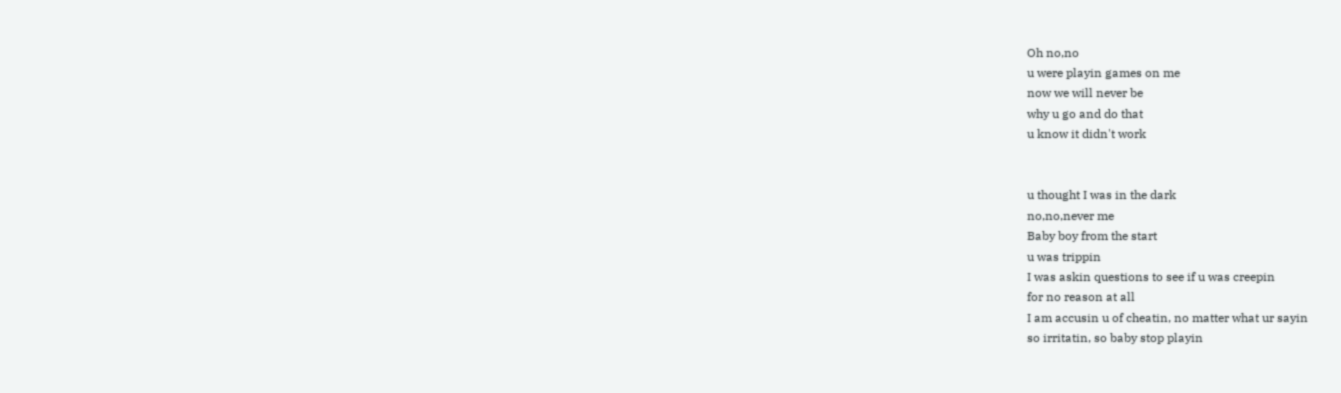Oh no,no
u were playin games on me
now we will never be
why u go and do that
u know it didn't work


u thought I was in the dark
no,no,never me
Baby boy from the start
u was trippin
I was askin questions to see if u was creepin
for no reason at all
I am accusin u of cheatin, no matter what ur sayin
so irritatin, so baby stop playin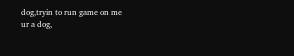dog,tryin to run game on me
ur a dog,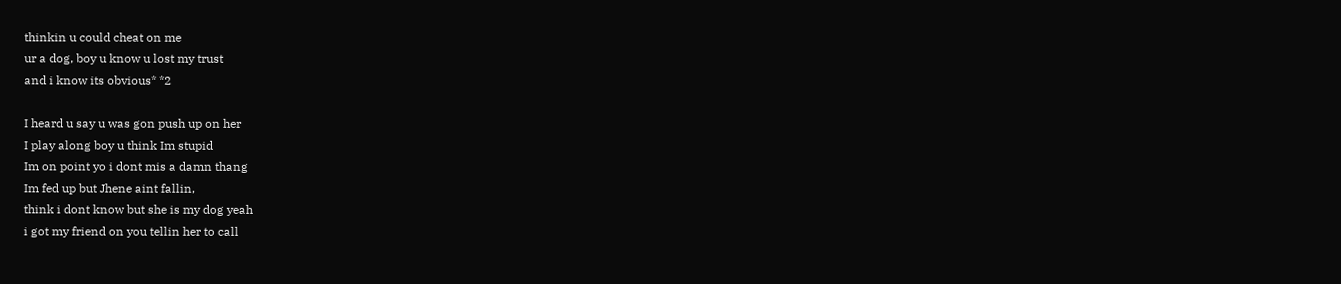thinkin u could cheat on me
ur a dog, boy u know u lost my trust
and i know its obvious* *2

I heard u say u was gon push up on her
I play along boy u think Im stupid
Im on point yo i dont mis a damn thang
Im fed up but Jhene aint fallin,
think i dont know but she is my dog yeah
i got my friend on you tellin her to call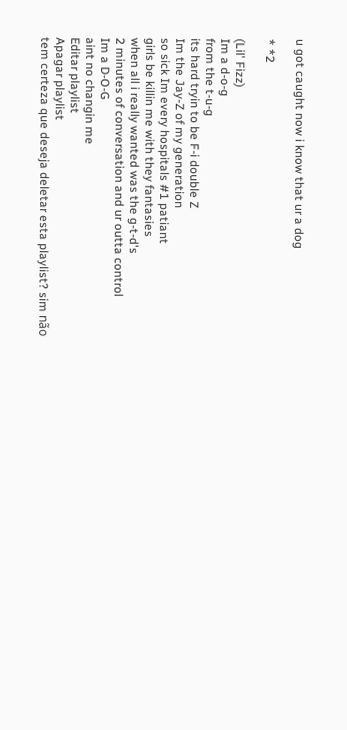u got caught now i know that ur a dog

* *2

(Lil' Fizz)
Im a d-o-g
from the t-u-g
its hard tryin to be F-i double Z
Im the Jay-Z of my generation
so sick Im every hospitals #1 patiant
girls be killin me with they fantasies
when all i really wanted was the g-t-d's
2 minutes of conversation and ur outta control
Im a D-O-G
aint no changin me
Editar playlist
Apagar playlist
tem certeza que deseja deletar esta playlist? sim não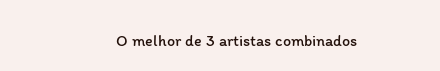O melhor de 3 artistas combinados